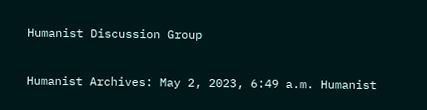Humanist Discussion Group

Humanist Archives: May 2, 2023, 6:49 a.m. Humanist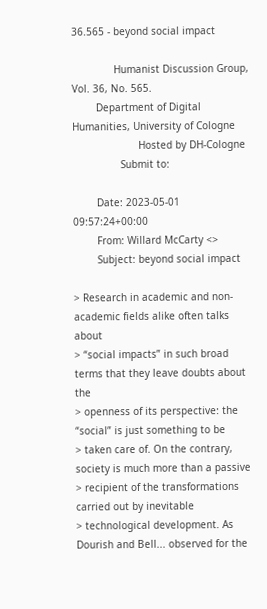36.565 - beyond social impact

              Humanist Discussion Group, Vol. 36, No. 565.
        Department of Digital Humanities, University of Cologne
                      Hosted by DH-Cologne
                Submit to:

        Date: 2023-05-01 09:57:24+00:00
        From: Willard McCarty <>
        Subject: beyond social impact

> Research in academic and non-academic fields alike often talks about
> “social impacts” in such broad terms that they leave doubts about the
> openness of its perspective: the “social” is just something to be
> taken care of. On the contrary, society is much more than a passive
> recipient of the transformations carried out by inevitable
> technological development. As Dourish and Bell... observed for the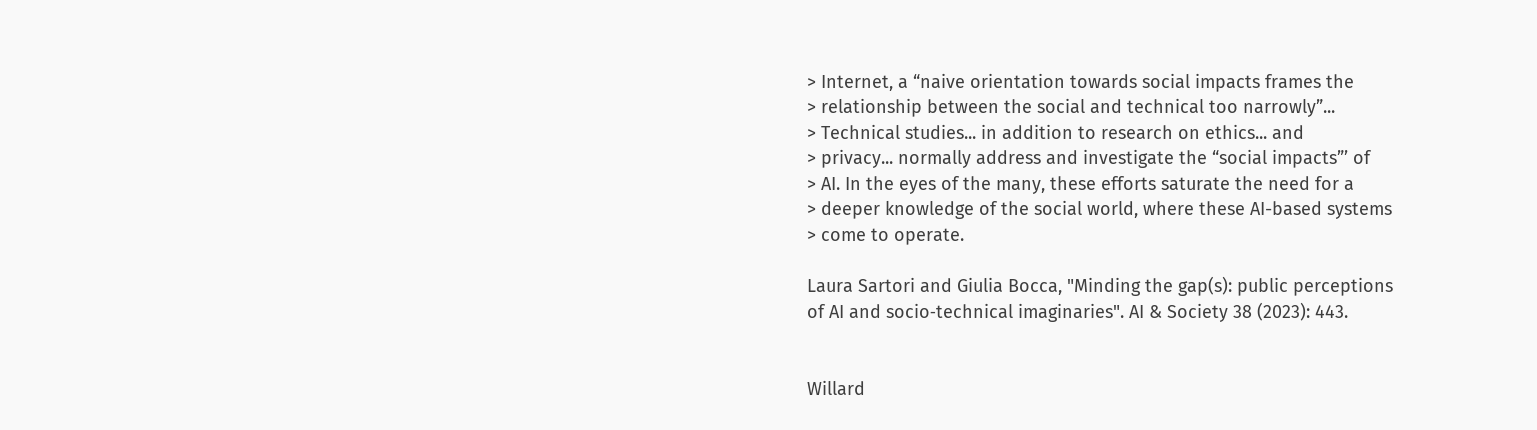> Internet, a “naive orientation towards social impacts frames the
> relationship between the social and technical too narrowly”...
> Technical studies... in addition to research on ethics... and
> privacy... normally address and investigate the “social impacts”’ of
> AI. In the eyes of the many, these efforts saturate the need for a
> deeper knowledge of the social world, where these AI-based systems
> come to operate.

Laura Sartori and Giulia Bocca, "Minding the gap(s): public perceptions
of AI and socio‐technical imaginaries". AI & Society 38 (2023): 443.


Willard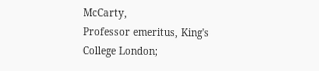McCarty,
Professor emeritus, King's College London;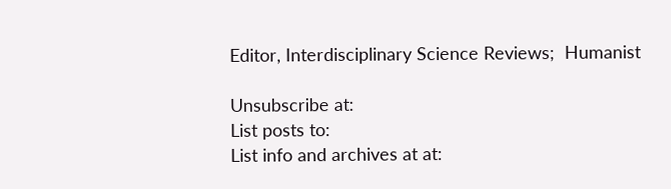Editor, Interdisciplinary Science Reviews;  Humanist

Unsubscribe at:
List posts to:
List info and archives at at: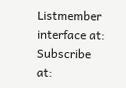Listmember interface at:
Subscribe at: